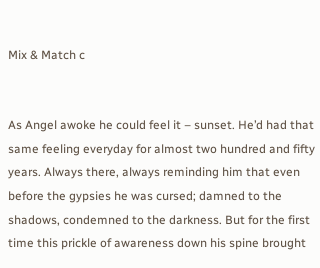Mix & Match c


As Angel awoke he could feel it – sunset. He’d had that same feeling everyday for almost two hundred and fifty years. Always there, always reminding him that even before the gypsies he was cursed; damned to the shadows, condemned to the darkness. But for the first time this prickle of awareness down his spine brought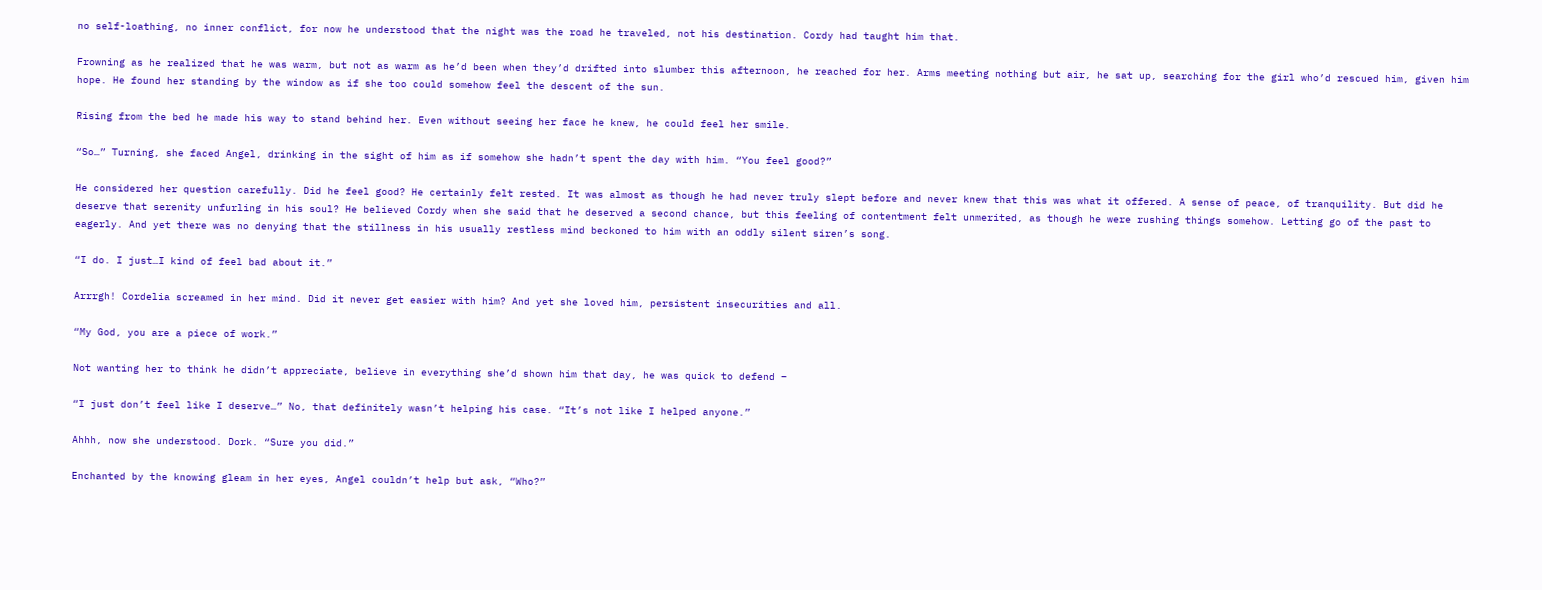no self-loathing, no inner conflict, for now he understood that the night was the road he traveled, not his destination. Cordy had taught him that.

Frowning as he realized that he was warm, but not as warm as he’d been when they’d drifted into slumber this afternoon, he reached for her. Arms meeting nothing but air, he sat up, searching for the girl who’d rescued him, given him hope. He found her standing by the window as if she too could somehow feel the descent of the sun.

Rising from the bed he made his way to stand behind her. Even without seeing her face he knew, he could feel her smile.

“So…” Turning, she faced Angel, drinking in the sight of him as if somehow she hadn’t spent the day with him. “You feel good?”

He considered her question carefully. Did he feel good? He certainly felt rested. It was almost as though he had never truly slept before and never knew that this was what it offered. A sense of peace, of tranquility. But did he deserve that serenity unfurling in his soul? He believed Cordy when she said that he deserved a second chance, but this feeling of contentment felt unmerited, as though he were rushing things somehow. Letting go of the past to eagerly. And yet there was no denying that the stillness in his usually restless mind beckoned to him with an oddly silent siren’s song.

“I do. I just…I kind of feel bad about it.”

Arrrgh! Cordelia screamed in her mind. Did it never get easier with him? And yet she loved him, persistent insecurities and all.

“My God, you are a piece of work.”

Not wanting her to think he didn’t appreciate, believe in everything she’d shown him that day, he was quick to defend –

“I just don’t feel like I deserve…” No, that definitely wasn’t helping his case. “It’s not like I helped anyone.”

Ahhh, now she understood. Dork. “Sure you did.”

Enchanted by the knowing gleam in her eyes, Angel couldn’t help but ask, “Who?”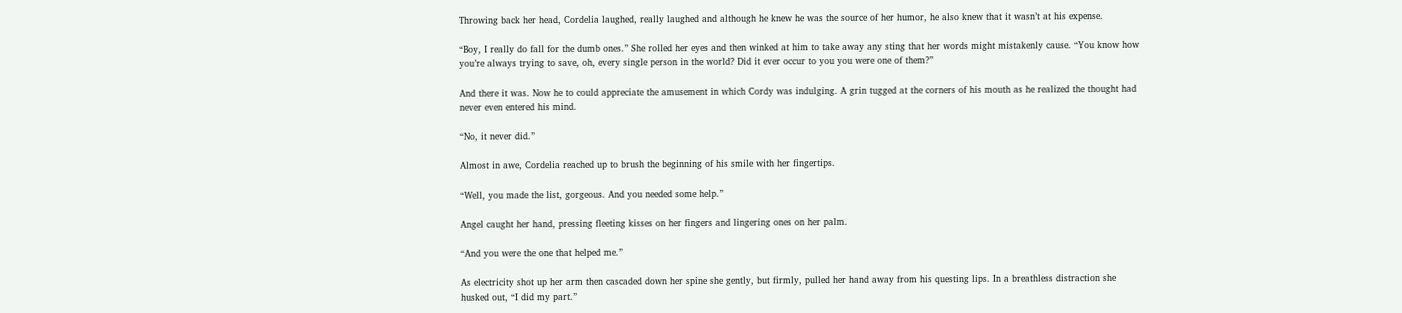Throwing back her head, Cordelia laughed, really laughed and although he knew he was the source of her humor, he also knew that it wasn’t at his expense.

“Boy, I really do fall for the dumb ones.” She rolled her eyes and then winked at him to take away any sting that her words might mistakenly cause. “You know how you’re always trying to save, oh, every single person in the world? Did it ever occur to you you were one of them?”

And there it was. Now he to could appreciate the amusement in which Cordy was indulging. A grin tugged at the corners of his mouth as he realized the thought had never even entered his mind.

“No, it never did.”

Almost in awe, Cordelia reached up to brush the beginning of his smile with her fingertips.

“Well, you made the list, gorgeous. And you needed some help.”

Angel caught her hand, pressing fleeting kisses on her fingers and lingering ones on her palm.

“And you were the one that helped me.”

As electricity shot up her arm then cascaded down her spine she gently, but firmly, pulled her hand away from his questing lips. In a breathless distraction she husked out, “I did my part.”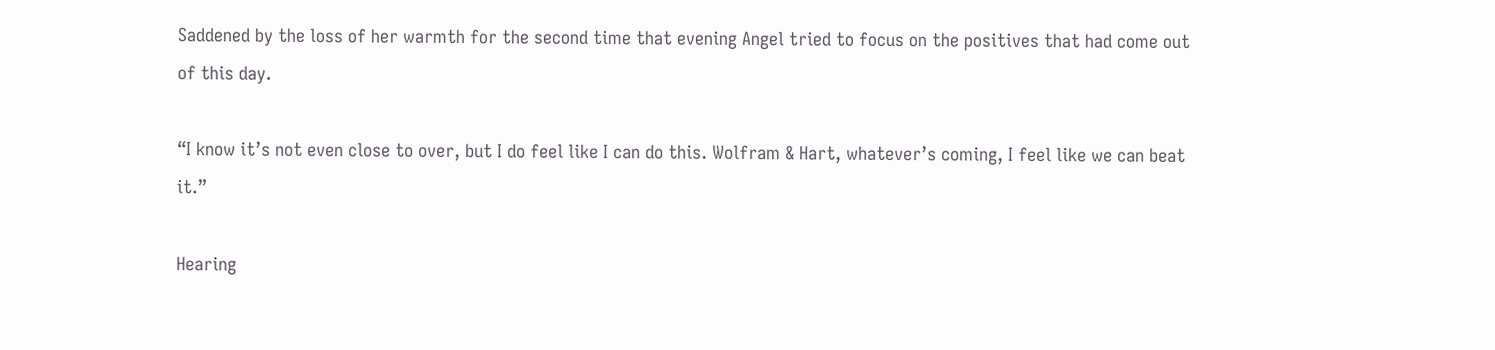Saddened by the loss of her warmth for the second time that evening Angel tried to focus on the positives that had come out of this day.

“I know it’s not even close to over, but I do feel like I can do this. Wolfram & Hart, whatever’s coming, I feel like we can beat it.”

Hearing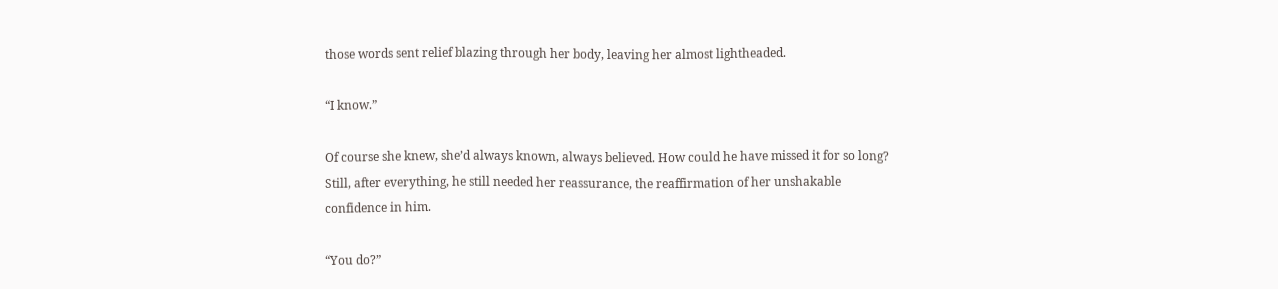those words sent relief blazing through her body, leaving her almost lightheaded.

“I know.”

Of course she knew, she’d always known, always believed. How could he have missed it for so long? Still, after everything, he still needed her reassurance, the reaffirmation of her unshakable confidence in him.

“You do?”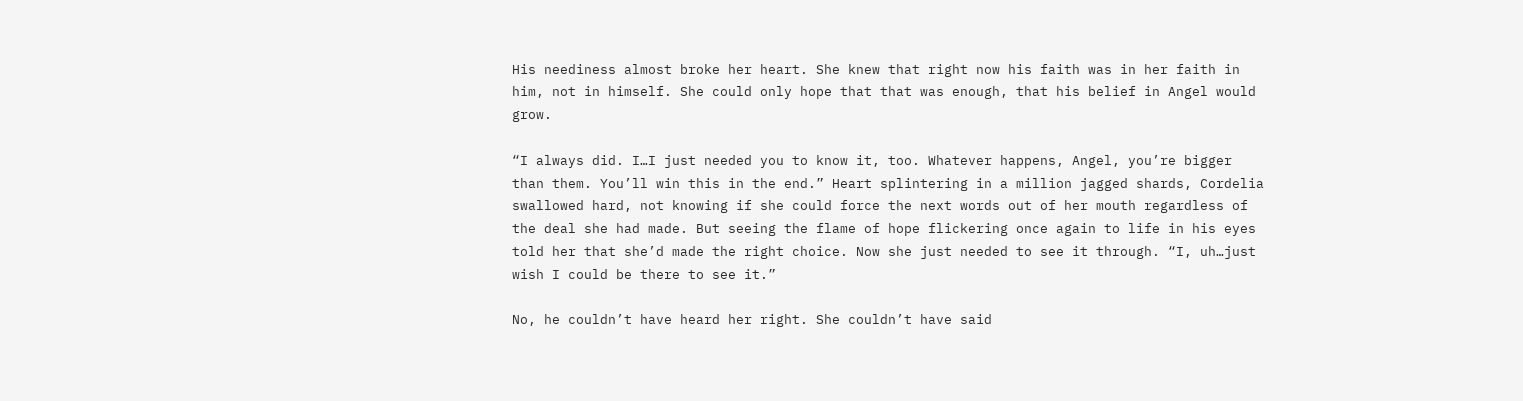His neediness almost broke her heart. She knew that right now his faith was in her faith in him, not in himself. She could only hope that that was enough, that his belief in Angel would grow.

“I always did. I…I just needed you to know it, too. Whatever happens, Angel, you’re bigger than them. You’ll win this in the end.” Heart splintering in a million jagged shards, Cordelia swallowed hard, not knowing if she could force the next words out of her mouth regardless of the deal she had made. But seeing the flame of hope flickering once again to life in his eyes told her that she’d made the right choice. Now she just needed to see it through. “I, uh…just wish I could be there to see it.”

No, he couldn’t have heard her right. She couldn’t have said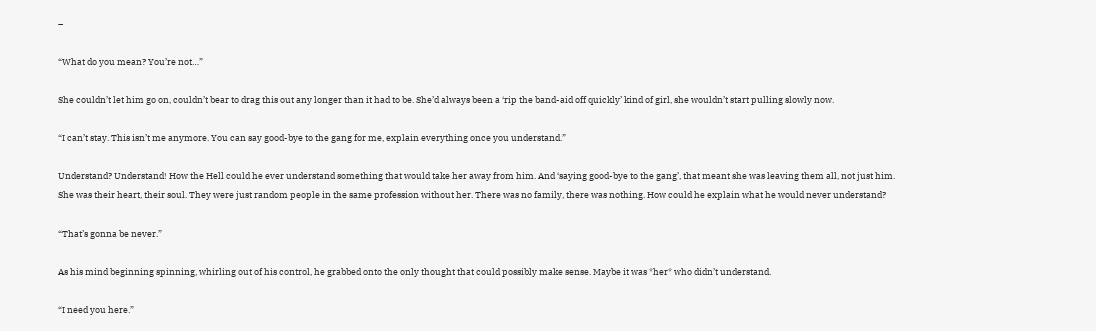–

“What do you mean? You’re not…”

She couldn’t let him go on, couldn’t bear to drag this out any longer than it had to be. She’d always been a ‘rip the band-aid off quickly’ kind of girl, she wouldn’t start pulling slowly now.

“I can’t stay. This isn’t me anymore. You can say good-bye to the gang for me, explain everything once you understand.”

Understand? Understand! How the Hell could he ever understand something that would take her away from him. And ‘saying good-bye to the gang’, that meant she was leaving them all, not just him. She was their heart, their soul. They were just random people in the same profession without her. There was no family, there was nothing. How could he explain what he would never understand?

“That’s gonna be never.”

As his mind beginning spinning, whirling out of his control, he grabbed onto the only thought that could possibly make sense. Maybe it was *her* who didn’t understand.

“I need you here.”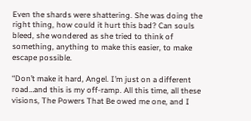Even the shards were shattering. She was doing the right thing, how could it hurt this bad? Can souls bleed, she wondered as she tried to think of something, anything to make this easier, to make escape possible.

“Don’t make it hard, Angel. I’m just on a different road…and this is my off-ramp. All this time, all these visions, The Powers That Be owed me one, and I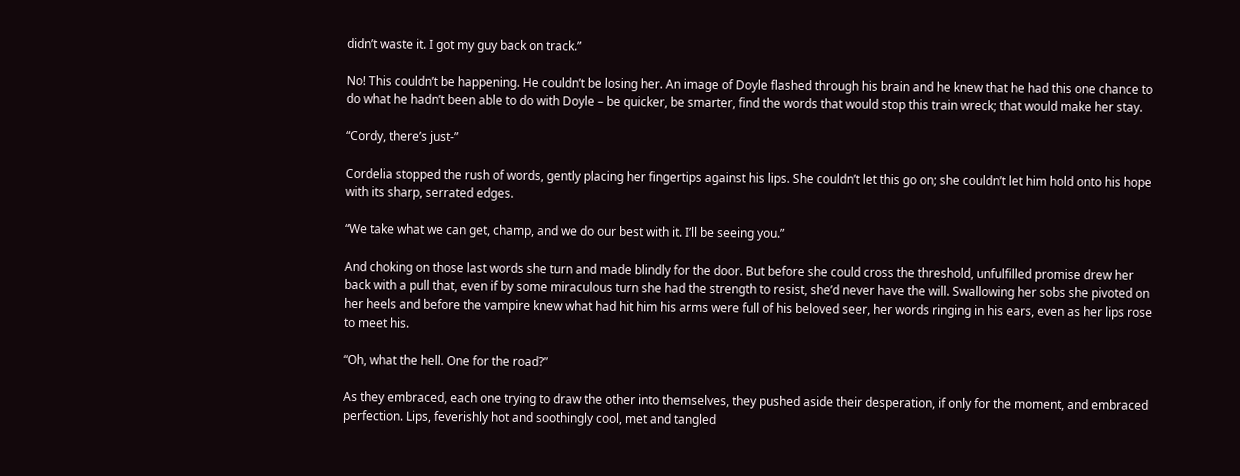didn’t waste it. I got my guy back on track.”

No! This couldn’t be happening. He couldn’t be losing her. An image of Doyle flashed through his brain and he knew that he had this one chance to do what he hadn’t been able to do with Doyle – be quicker, be smarter, find the words that would stop this train wreck; that would make her stay.

“Cordy, there’s just-”

Cordelia stopped the rush of words, gently placing her fingertips against his lips. She couldn’t let this go on; she couldn’t let him hold onto his hope with its sharp, serrated edges.

“We take what we can get, champ, and we do our best with it. I’ll be seeing you.”

And choking on those last words she turn and made blindly for the door. But before she could cross the threshold, unfulfilled promise drew her back with a pull that, even if by some miraculous turn she had the strength to resist, she’d never have the will. Swallowing her sobs she pivoted on her heels and before the vampire knew what had hit him his arms were full of his beloved seer, her words ringing in his ears, even as her lips rose to meet his.

“Oh, what the hell. One for the road?”

As they embraced, each one trying to draw the other into themselves, they pushed aside their desperation, if only for the moment, and embraced perfection. Lips, feverishly hot and soothingly cool, met and tangled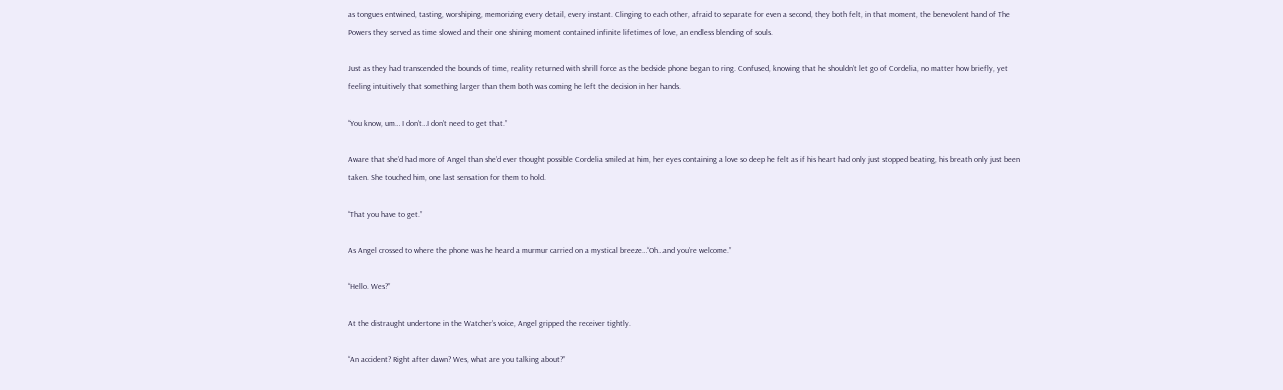as tongues entwined, tasting, worshiping, memorizing every detail, every instant. Clinging to each other, afraid to separate for even a second, they both felt, in that moment, the benevolent hand of The Powers they served as time slowed and their one shining moment contained infinite lifetimes of love, an endless blending of souls.

Just as they had transcended the bounds of time, reality returned with shrill force as the bedside phone began to ring. Confused, knowing that he shouldn’t let go of Cordelia, no matter how briefly, yet feeling intuitively that something larger than them both was coming he left the decision in her hands.

“You know, um… I don’t…I don’t need to get that.”

Aware that she’d had more of Angel than she’d ever thought possible Cordelia smiled at him, her eyes containing a love so deep he felt as if his heart had only just stopped beating, his breath only just been taken. She touched him, one last sensation for them to hold.

“That you have to get.”

As Angel crossed to where the phone was he heard a murmur carried on a mystical breeze…“Oh…and you’re welcome.”

“Hello. Wes?”

At the distraught undertone in the Watcher’s voice, Angel gripped the receiver tightly.

“An accident? Right after dawn? Wes, what are you talking about?”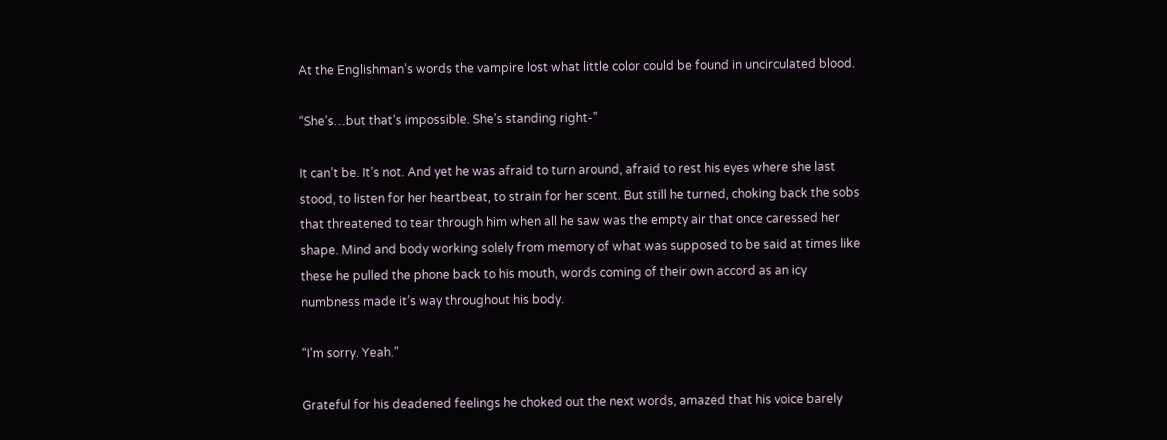At the Englishman’s words the vampire lost what little color could be found in uncirculated blood.

“She’s…but that’s impossible. She’s standing right-”

It can’t be. It’s not. And yet he was afraid to turn around, afraid to rest his eyes where she last stood, to listen for her heartbeat, to strain for her scent. But still he turned, choking back the sobs that threatened to tear through him when all he saw was the empty air that once caressed her shape. Mind and body working solely from memory of what was supposed to be said at times like these he pulled the phone back to his mouth, words coming of their own accord as an icy numbness made it’s way throughout his body.

“I’m sorry. Yeah.”

Grateful for his deadened feelings he choked out the next words, amazed that his voice barely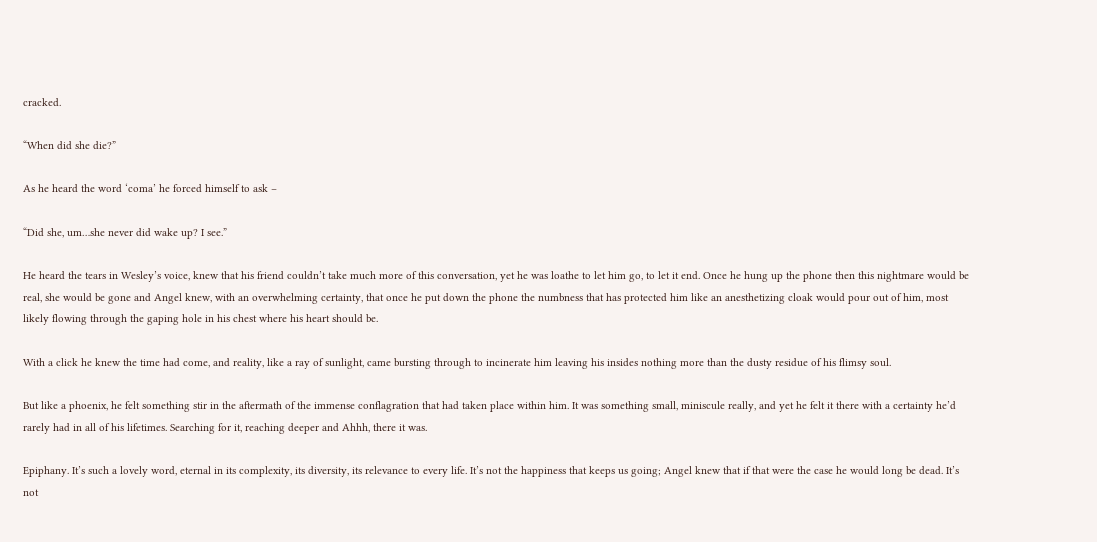cracked.

“When did she die?”

As he heard the word ‘coma’ he forced himself to ask –

“Did she, um…she never did wake up? I see.”

He heard the tears in Wesley’s voice, knew that his friend couldn’t take much more of this conversation, yet he was loathe to let him go, to let it end. Once he hung up the phone then this nightmare would be real, she would be gone and Angel knew, with an overwhelming certainty, that once he put down the phone the numbness that has protected him like an anesthetizing cloak would pour out of him, most likely flowing through the gaping hole in his chest where his heart should be.

With a click he knew the time had come, and reality, like a ray of sunlight, came bursting through to incinerate him leaving his insides nothing more than the dusty residue of his flimsy soul.

But like a phoenix, he felt something stir in the aftermath of the immense conflagration that had taken place within him. It was something small, miniscule really, and yet he felt it there with a certainty he’d rarely had in all of his lifetimes. Searching for it, reaching deeper and Ahhh, there it was.

Epiphany. It’s such a lovely word, eternal in its complexity, its diversity, its relevance to every life. It’s not the happiness that keeps us going; Angel knew that if that were the case he would long be dead. It’s not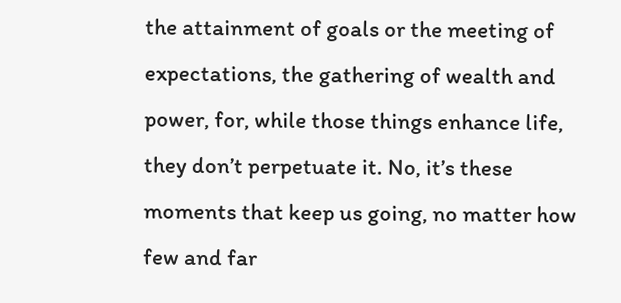the attainment of goals or the meeting of expectations, the gathering of wealth and power, for, while those things enhance life, they don’t perpetuate it. No, it’s these moments that keep us going, no matter how few and far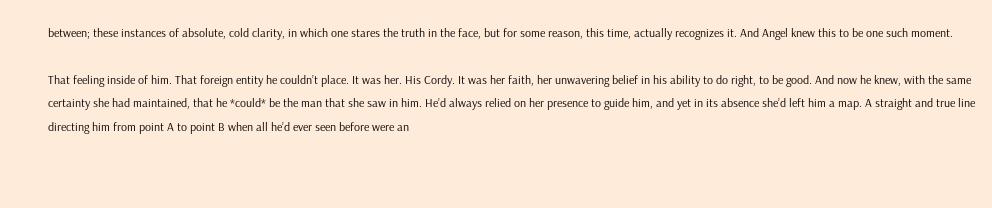between; these instances of absolute, cold clarity, in which one stares the truth in the face, but for some reason, this time, actually recognizes it. And Angel knew this to be one such moment.

That feeling inside of him. That foreign entity he couldn’t place. It was her. His Cordy. It was her faith, her unwavering belief in his ability to do right, to be good. And now he knew, with the same certainty she had maintained, that he *could* be the man that she saw in him. He’d always relied on her presence to guide him, and yet in its absence she’d left him a map. A straight and true line directing him from point A to point B when all he’d ever seen before were an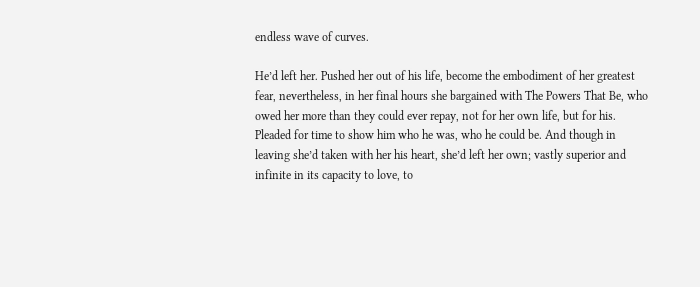endless wave of curves.

He’d left her. Pushed her out of his life, become the embodiment of her greatest fear, nevertheless, in her final hours she bargained with The Powers That Be, who owed her more than they could ever repay, not for her own life, but for his. Pleaded for time to show him who he was, who he could be. And though in leaving she’d taken with her his heart, she’d left her own; vastly superior and infinite in its capacity to love, to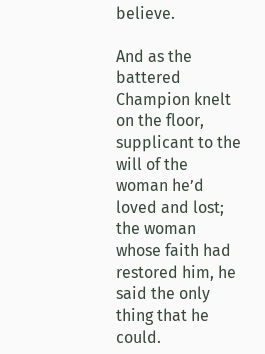believe.

And as the battered Champion knelt on the floor, supplicant to the will of the woman he’d loved and lost; the woman whose faith had restored him, he said the only thing that he could.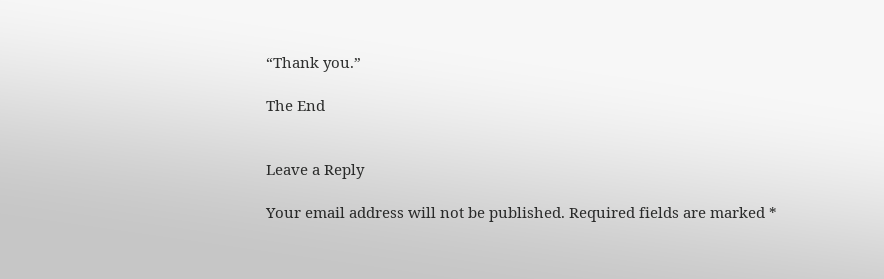“Thank you.”

The End


Leave a Reply

Your email address will not be published. Required fields are marked *